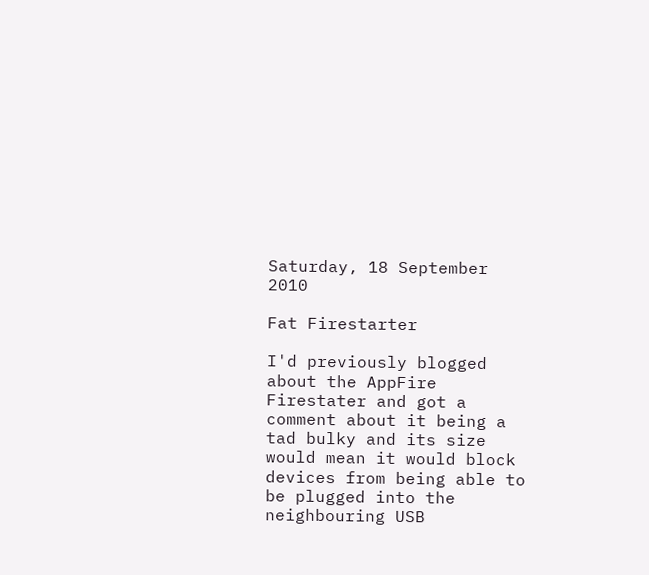Saturday, 18 September 2010

Fat Firestarter

I'd previously blogged about the AppFire Firestater and got a comment about it being a tad bulky and its size would mean it would block devices from being able to be plugged into the neighbouring USB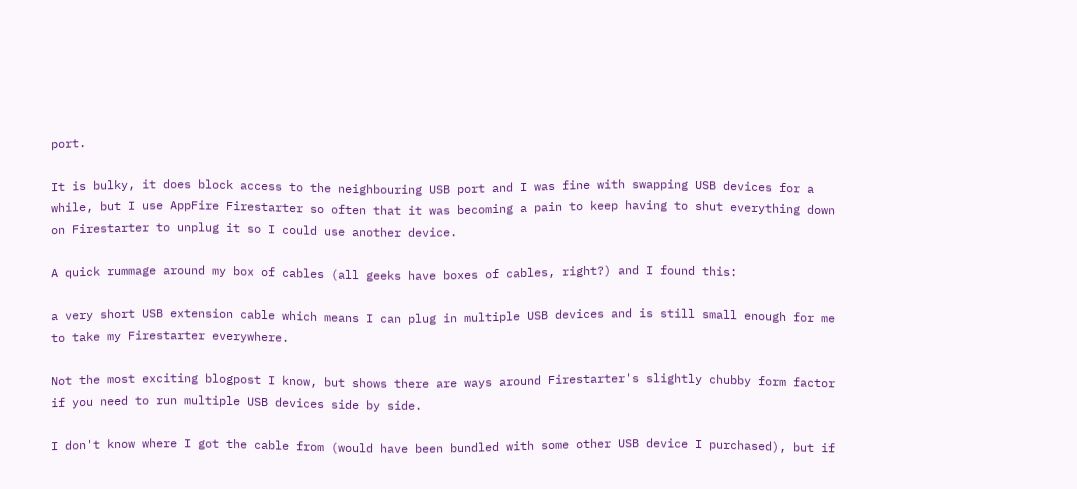port.

It is bulky, it does block access to the neighbouring USB port and I was fine with swapping USB devices for a while, but I use AppFire Firestarter so often that it was becoming a pain to keep having to shut everything down on Firestarter to unplug it so I could use another device.

A quick rummage around my box of cables (all geeks have boxes of cables, right?) and I found this:

a very short USB extension cable which means I can plug in multiple USB devices and is still small enough for me to take my Firestarter everywhere.

Not the most exciting blogpost I know, but shows there are ways around Firestarter's slightly chubby form factor if you need to run multiple USB devices side by side.

I don't know where I got the cable from (would have been bundled with some other USB device I purchased), but if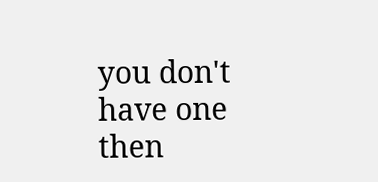you don't have one then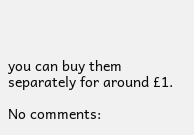you can buy them separately for around £1.

No comments: